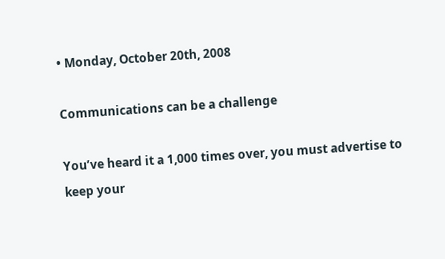• Monday, October 20th, 2008

Communications can be a challenge

You’ve heard it a 1,000 times over, you must advertise to keep your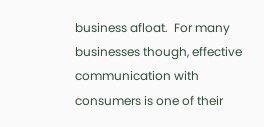business afloat.  For many businesses though, effective communication with consumers is one of their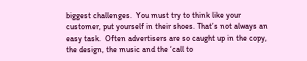biggest challenges.  You must try to think like your customer, put yourself in their shoes. That’s not always an easy task.  Often advertisers are so caught up in the copy, the design, the music and the ‘call to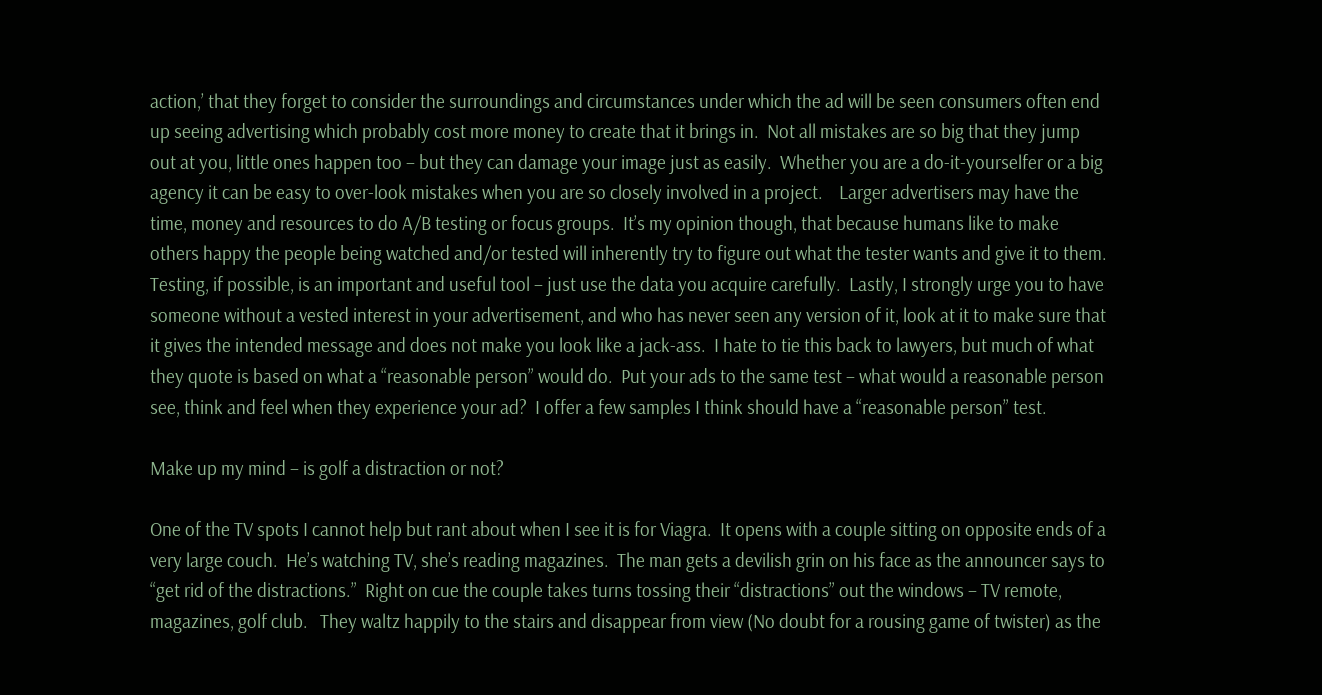action,’ that they forget to consider the surroundings and circumstances under which the ad will be seen consumers often end up seeing advertising which probably cost more money to create that it brings in.  Not all mistakes are so big that they jump out at you, little ones happen too – but they can damage your image just as easily.  Whether you are a do-it-yourselfer or a big agency it can be easy to over-look mistakes when you are so closely involved in a project.    Larger advertisers may have the time, money and resources to do A/B testing or focus groups.  It’s my opinion though, that because humans like to make others happy the people being watched and/or tested will inherently try to figure out what the tester wants and give it to them.  Testing, if possible, is an important and useful tool – just use the data you acquire carefully.  Lastly, I strongly urge you to have someone without a vested interest in your advertisement, and who has never seen any version of it, look at it to make sure that it gives the intended message and does not make you look like a jack-ass.  I hate to tie this back to lawyers, but much of what they quote is based on what a “reasonable person” would do.  Put your ads to the same test – what would a reasonable person see, think and feel when they experience your ad?  I offer a few samples I think should have a “reasonable person” test.

Make up my mind – is golf a distraction or not?

One of the TV spots I cannot help but rant about when I see it is for Viagra.  It opens with a couple sitting on opposite ends of a very large couch.  He’s watching TV, she’s reading magazines.  The man gets a devilish grin on his face as the announcer says to “get rid of the distractions.”  Right on cue the couple takes turns tossing their “distractions” out the windows – TV remote, magazines, golf club.   They waltz happily to the stairs and disappear from view (No doubt for a rousing game of twister) as the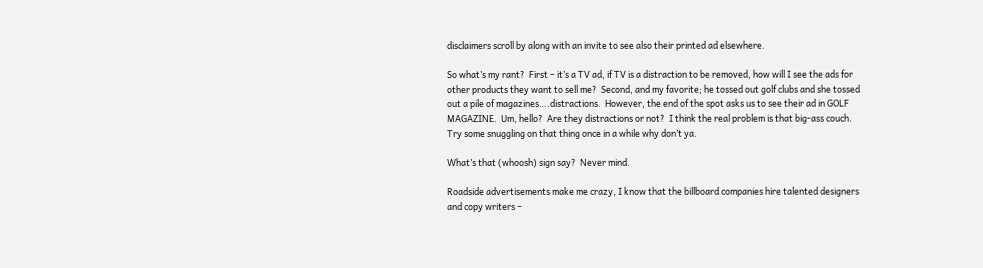disclaimers scroll by along with an invite to see also their printed ad elsewhere.

So what’s my rant?  First – it’s a TV ad, if TV is a distraction to be removed, how will I see the ads for other products they want to sell me?  Second, and my favorite; he tossed out golf clubs and she tossed out a pile of magazines….distractions.  However, the end of the spot asks us to see their ad in GOLF MAGAZINE.  Um, hello?  Are they distractions or not?  I think the real problem is that big-ass couch.  Try some snuggling on that thing once in a while why don’t ya.

What’s that (whoosh) sign say?  Never mind.

Roadside advertisements make me crazy, I know that the billboard companies hire talented designers and copy writers –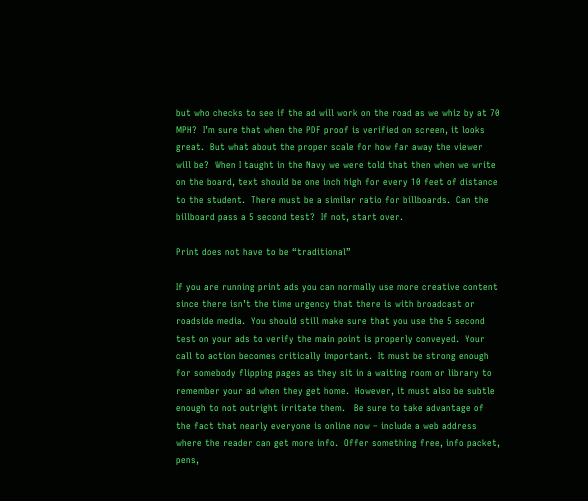but who checks to see if the ad will work on the road as we whiz by at 70 MPH?  I’m sure that when the PDF proof is verified on screen, it looks great.  But what about the proper scale for how far away the viewer will be?  When I taught in the Navy we were told that then when we write on the board, text should be one inch high for every 10 feet of distance to the student.  There must be a similar ratio for billboards.  Can the billboard pass a 5 second test?  If not, start over.

Print does not have to be “traditional”

If you are running print ads you can normally use more creative content since there isn’t the time urgency that there is with broadcast or roadside media.  You should still make sure that you use the 5 second test on your ads to verify the main point is properly conveyed.  Your call to action becomes critically important.  It must be strong enough for somebody flipping pages as they sit in a waiting room or library to remember your ad when they get home.  However, it must also be subtle enough to not outright irritate them.   Be sure to take advantage of the fact that nearly everyone is online now – include a web address where the reader can get more info.  Offer something free, info packet, pens,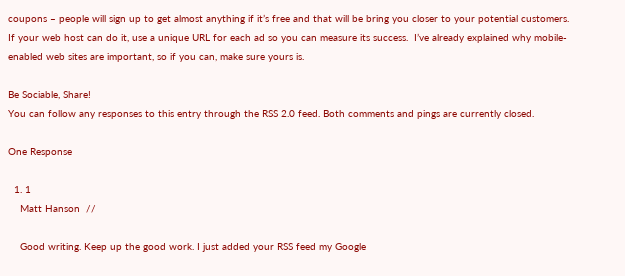coupons – people will sign up to get almost anything if it’s free and that will be bring you closer to your potential customers.  If your web host can do it, use a unique URL for each ad so you can measure its success.  I’ve already explained why mobile-enabled web sites are important, so if you can, make sure yours is.

Be Sociable, Share!
You can follow any responses to this entry through the RSS 2.0 feed. Both comments and pings are currently closed.

One Response

  1. 1
    Matt Hanson  //

    Good writing. Keep up the good work. I just added your RSS feed my Google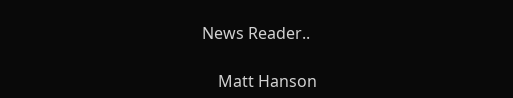News Reader..

    Matt Hanson